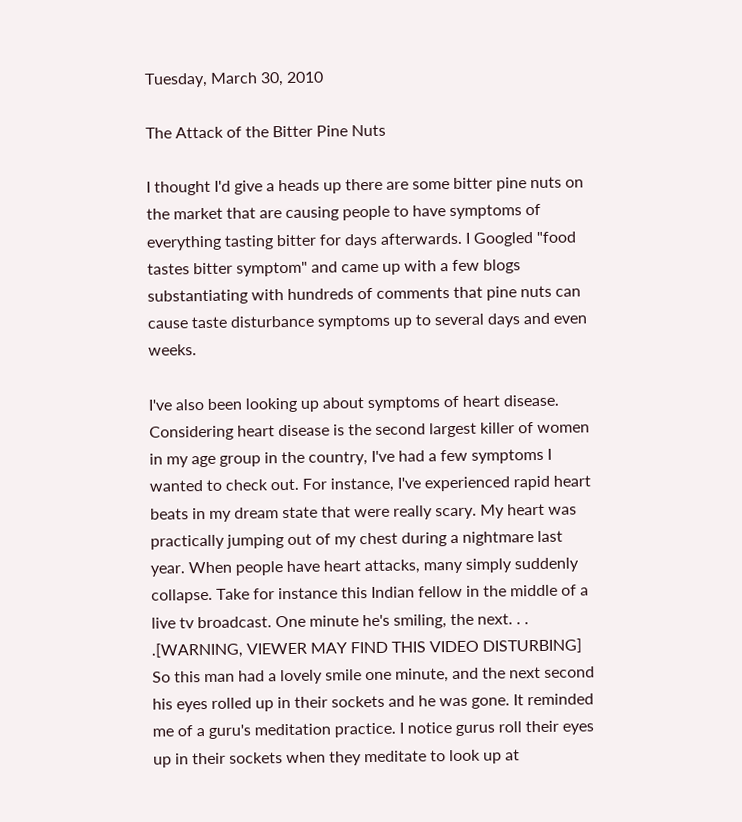Tuesday, March 30, 2010

The Attack of the Bitter Pine Nuts

I thought I'd give a heads up there are some bitter pine nuts on the market that are causing people to have symptoms of everything tasting bitter for days afterwards. I Googled "food tastes bitter symptom" and came up with a few blogs substantiating with hundreds of comments that pine nuts can cause taste disturbance symptoms up to several days and even weeks.

I've also been looking up about symptoms of heart disease. Considering heart disease is the second largest killer of women in my age group in the country, I've had a few symptoms I wanted to check out. For instance, I've experienced rapid heart beats in my dream state that were really scary. My heart was practically jumping out of my chest during a nightmare last year. When people have heart attacks, many simply suddenly collapse. Take for instance this Indian fellow in the middle of a live tv broadcast. One minute he's smiling, the next. . . .[WARNING, VIEWER MAY FIND THIS VIDEO DISTURBING]
So this man had a lovely smile one minute, and the next second his eyes rolled up in their sockets and he was gone. It reminded me of a guru's meditation practice. I notice gurus roll their eyes up in their sockets when they meditate to look up at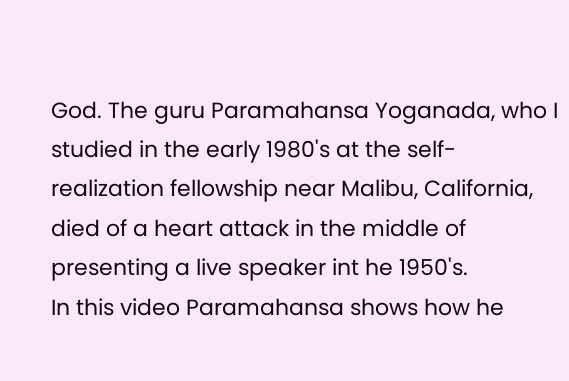God. The guru Paramahansa Yoganada, who I studied in the early 1980's at the self-realization fellowship near Malibu, California, died of a heart attack in the middle of presenting a live speaker int he 1950's.
In this video Paramahansa shows how he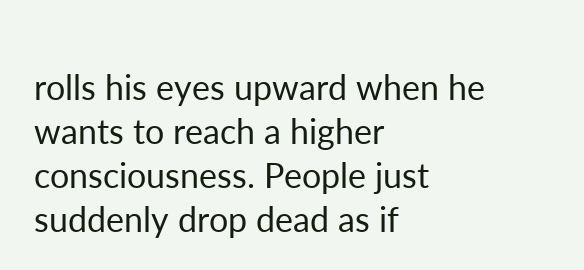rolls his eyes upward when he wants to reach a higher consciousness. People just suddenly drop dead as if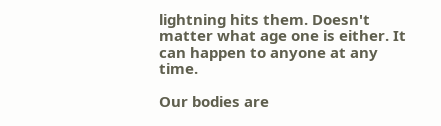lightning hits them. Doesn't matter what age one is either. It can happen to anyone at any time.

Our bodies are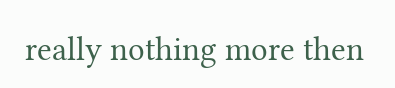really nothing more then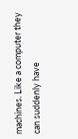machines. Like a computer they can suddenly have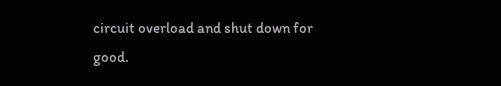circuit overload and shut down for good.